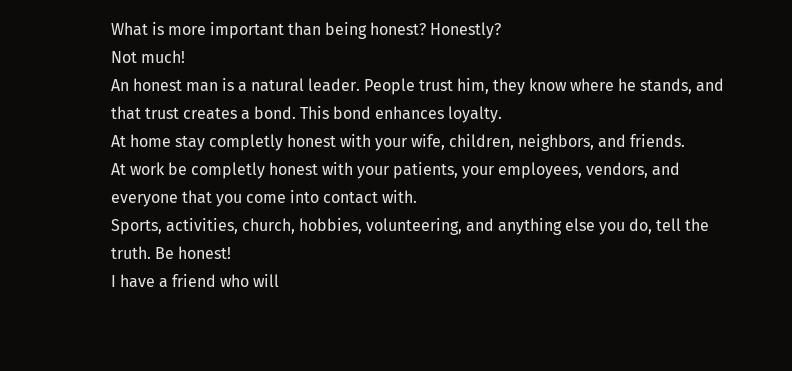What is more important than being honest? Honestly?
Not much!
An honest man is a natural leader. People trust him, they know where he stands, and that trust creates a bond. This bond enhances loyalty.
At home stay completly honest with your wife, children, neighbors, and friends.
At work be completly honest with your patients, your employees, vendors, and everyone that you come into contact with.
Sports, activities, church, hobbies, volunteering, and anything else you do, tell the truth. Be honest!
I have a friend who will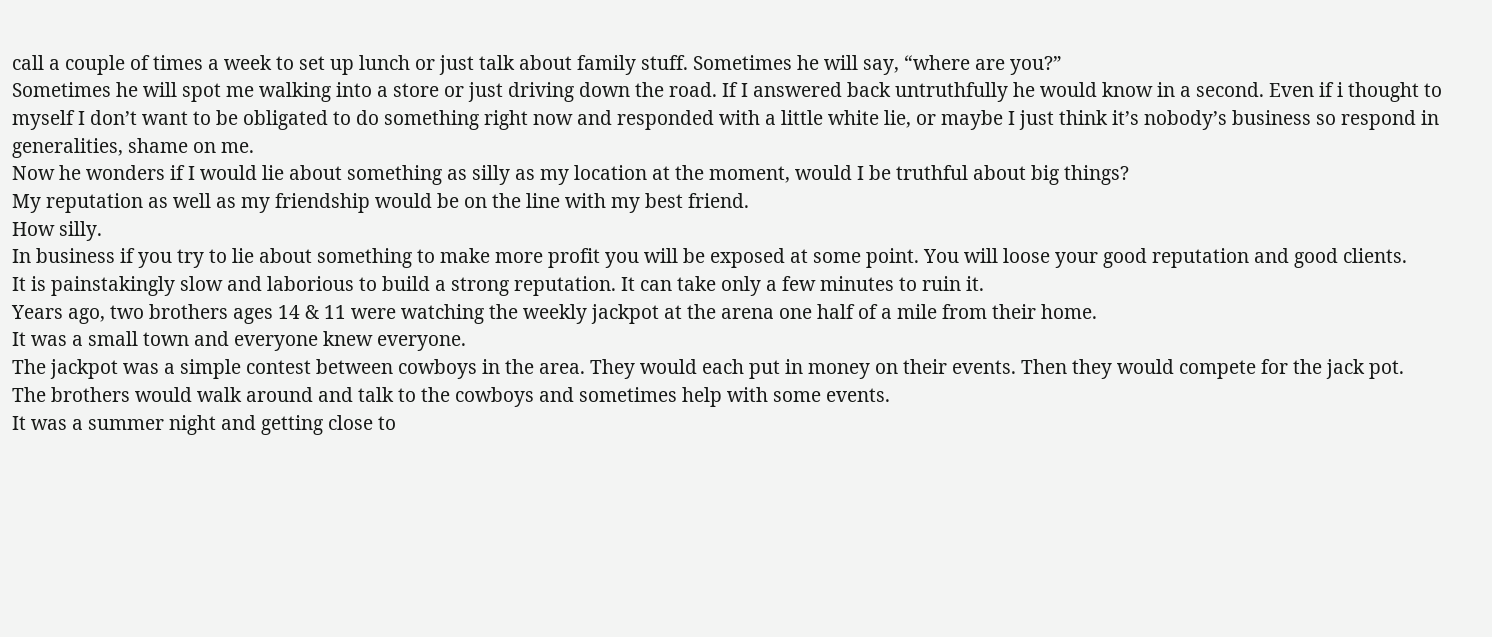call a couple of times a week to set up lunch or just talk about family stuff. Sometimes he will say, “where are you?”
Sometimes he will spot me walking into a store or just driving down the road. If I answered back untruthfully he would know in a second. Even if i thought to myself I don’t want to be obligated to do something right now and responded with a little white lie, or maybe I just think it’s nobody’s business so respond in generalities, shame on me.
Now he wonders if I would lie about something as silly as my location at the moment, would I be truthful about big things?
My reputation as well as my friendship would be on the line with my best friend.
How silly.
In business if you try to lie about something to make more profit you will be exposed at some point. You will loose your good reputation and good clients.
It is painstakingly slow and laborious to build a strong reputation. It can take only a few minutes to ruin it.
Years ago, two brothers ages 14 & 11 were watching the weekly jackpot at the arena one half of a mile from their home.
It was a small town and everyone knew everyone.
The jackpot was a simple contest between cowboys in the area. They would each put in money on their events. Then they would compete for the jack pot.
The brothers would walk around and talk to the cowboys and sometimes help with some events.
It was a summer night and getting close to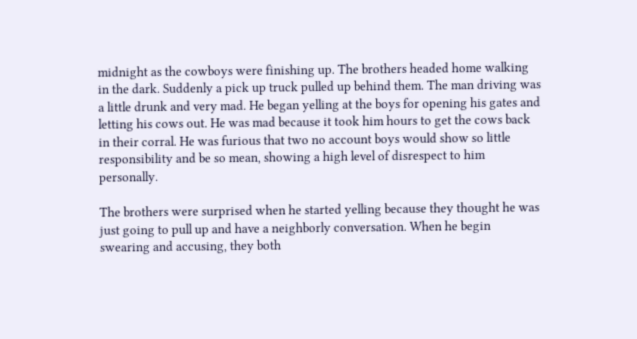midnight as the cowboys were finishing up. The brothers headed home walking in the dark. Suddenly a pick up truck pulled up behind them. The man driving was a little drunk and very mad. He began yelling at the boys for opening his gates and letting his cows out. He was mad because it took him hours to get the cows back in their corral. He was furious that two no account boys would show so little responsibility and be so mean, showing a high level of disrespect to him personally.

The brothers were surprised when he started yelling because they thought he was just going to pull up and have a neighborly conversation. When he begin swearing and accusing, they both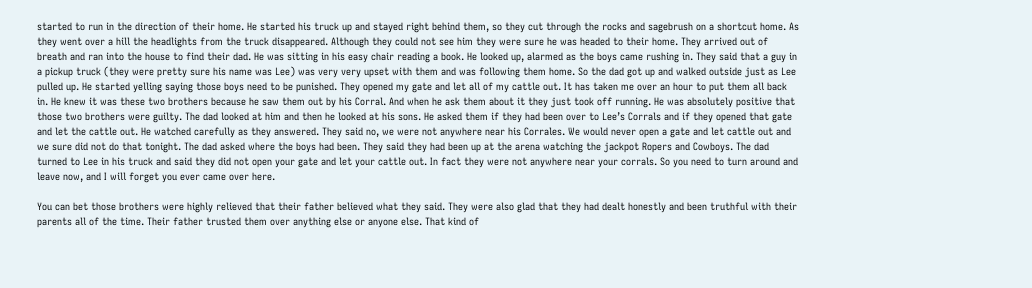started to run in the direction of their home. He started his truck up and stayed right behind them, so they cut through the rocks and sagebrush on a shortcut home. As they went over a hill the headlights from the truck disappeared. Although they could not see him they were sure he was headed to their home. They arrived out of breath and ran into the house to find their dad. He was sitting in his easy chair reading a book. He looked up, alarmed as the boys came rushing in. They said that a guy in a pickup truck (they were pretty sure his name was Lee) was very very upset with them and was following them home. So the dad got up and walked outside just as Lee pulled up. He started yelling saying those boys need to be punished. They opened my gate and let all of my cattle out. It has taken me over an hour to put them all back in. He knew it was these two brothers because he saw them out by his Corral. And when he ask them about it they just took off running. He was absolutely positive that those two brothers were guilty. The dad looked at him and then he looked at his sons. He asked them if they had been over to Lee’s Corrals and if they opened that gate and let the cattle out. He watched carefully as they answered. They said no, we were not anywhere near his Corrales. We would never open a gate and let cattle out and we sure did not do that tonight. The dad asked where the boys had been. They said they had been up at the arena watching the jackpot Ropers and Cowboys. The dad turned to Lee in his truck and said they did not open your gate and let your cattle out. In fact they were not anywhere near your corrals. So you need to turn around and leave now, and I will forget you ever came over here.

You can bet those brothers were highly relieved that their father believed what they said. They were also glad that they had dealt honestly and been truthful with their parents all of the time. Their father trusted them over anything else or anyone else. That kind of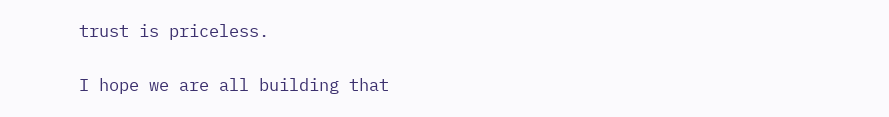trust is priceless.

I hope we are all building that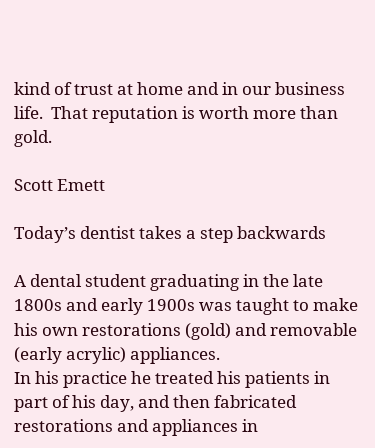kind of trust at home and in our business life.  That reputation is worth more than gold.

Scott Emett

Today’s dentist takes a step backwards

A dental student graduating in the late 1800s and early 1900s was taught to make his own restorations (gold) and removable (early acrylic) appliances.
In his practice he treated his patients in part of his day, and then fabricated restorations and appliances in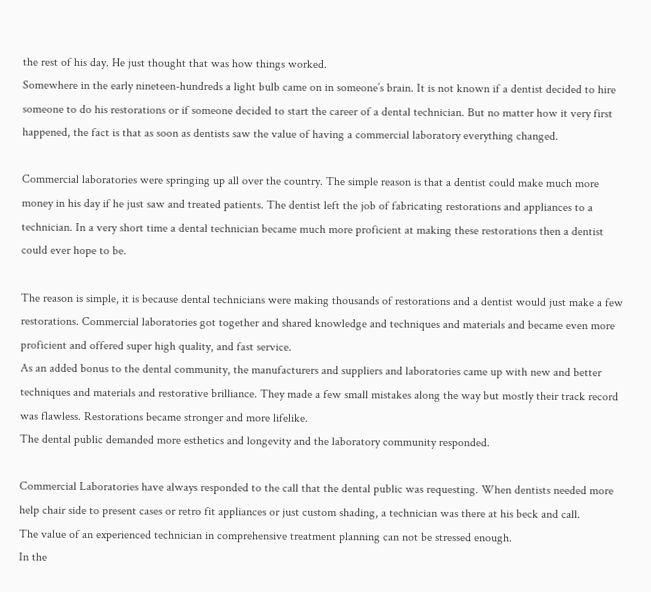the rest of his day. He just thought that was how things worked.
Somewhere in the early nineteen-hundreds a light bulb came on in someone’s brain. It is not known if a dentist decided to hire someone to do his restorations or if someone decided to start the career of a dental technician. But no matter how it very first happened, the fact is that as soon as dentists saw the value of having a commercial laboratory everything changed.

Commercial laboratories were springing up all over the country. The simple reason is that a dentist could make much more money in his day if he just saw and treated patients. The dentist left the job of fabricating restorations and appliances to a technician. In a very short time a dental technician became much more proficient at making these restorations then a dentist could ever hope to be.

The reason is simple, it is because dental technicians were making thousands of restorations and a dentist would just make a few restorations. Commercial laboratories got together and shared knowledge and techniques and materials and became even more proficient and offered super high quality, and fast service.
As an added bonus to the dental community, the manufacturers and suppliers and laboratories came up with new and better techniques and materials and restorative brilliance. They made a few small mistakes along the way but mostly their track record was flawless. Restorations became stronger and more lifelike.
The dental public demanded more esthetics and longevity and the laboratory community responded.

Commercial Laboratories have always responded to the call that the dental public was requesting. When dentists needed more help chair side to present cases or retro fit appliances or just custom shading, a technician was there at his beck and call.
The value of an experienced technician in comprehensive treatment planning can not be stressed enough.
In the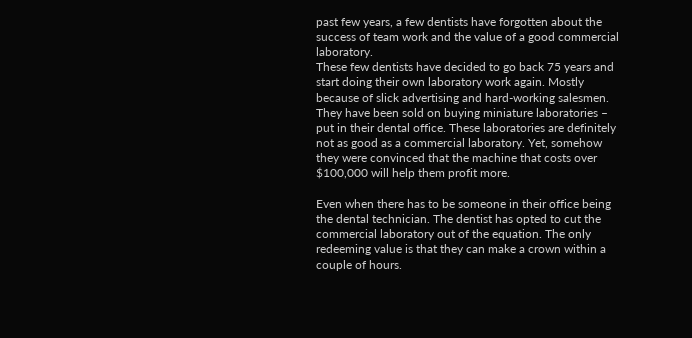past few years, a few dentists have forgotten about the success of team work and the value of a good commercial laboratory.
These few dentists have decided to go back 75 years and start doing their own laboratory work again. Mostly because of slick advertising and hard-working salesmen. They have been sold on buying miniature laboratories – put in their dental office. These laboratories are definitely not as good as a commercial laboratory. Yet, somehow they were convinced that the machine that costs over $100,000 will help them profit more.

Even when there has to be someone in their office being the dental technician. The dentist has opted to cut the commercial laboratory out of the equation. The only redeeming value is that they can make a crown within a couple of hours.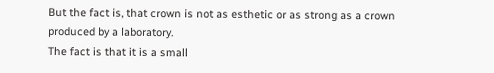But the fact is, that crown is not as esthetic or as strong as a crown produced by a laboratory.
The fact is that it is a small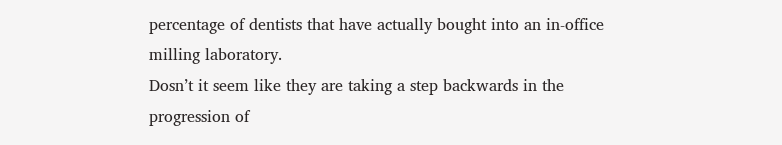percentage of dentists that have actually bought into an in-office milling laboratory.
Dosn’t it seem like they are taking a step backwards in the progression of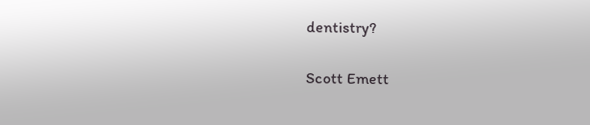dentistry?

Scott Emett